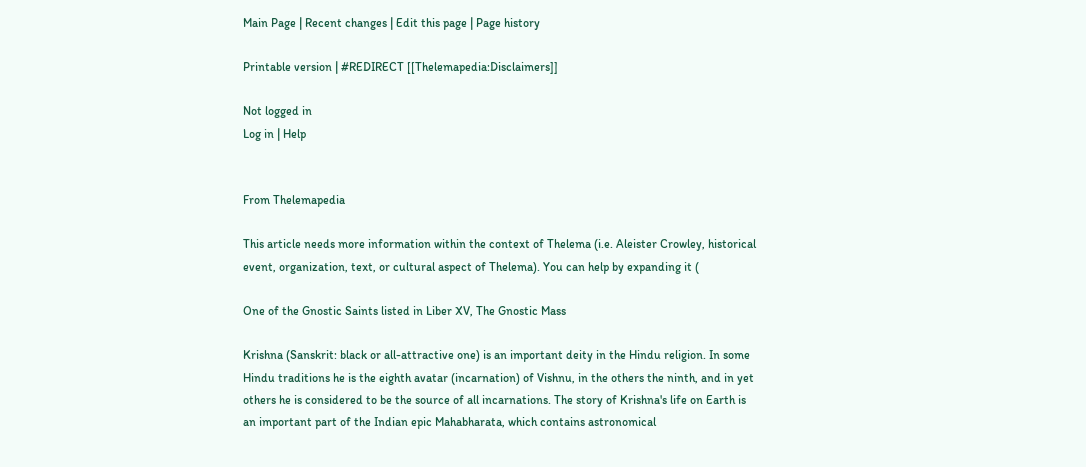Main Page | Recent changes | Edit this page | Page history

Printable version | #REDIRECT [[Thelemapedia:Disclaimers]]

Not logged in
Log in | Help


From Thelemapedia

This article needs more information within the context of Thelema (i.e. Aleister Crowley, historical event, organization, text, or cultural aspect of Thelema). You can help by expanding it (

One of the Gnostic Saints listed in Liber XV, The Gnostic Mass

Krishna (Sanskrit: black or all-attractive one) is an important deity in the Hindu religion. In some Hindu traditions he is the eighth avatar (incarnation) of Vishnu, in the others the ninth, and in yet others he is considered to be the source of all incarnations. The story of Krishna's life on Earth is an important part of the Indian epic Mahabharata, which contains astronomical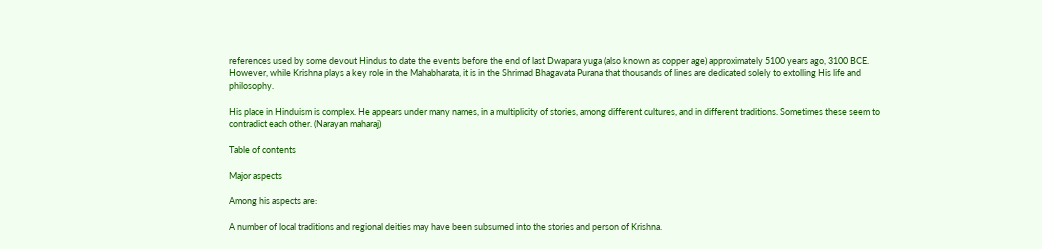references used by some devout Hindus to date the events before the end of last Dwapara yuga (also known as copper age) approximately 5100 years ago, 3100 BCE. However, while Krishna plays a key role in the Mahabharata, it is in the Shrimad Bhagavata Purana that thousands of lines are dedicated solely to extolling His life and philosophy.

His place in Hinduism is complex. He appears under many names, in a multiplicity of stories, among different cultures, and in different traditions. Sometimes these seem to contradict each other. (Narayan maharaj)

Table of contents

Major aspects

Among his aspects are:

A number of local traditions and regional deities may have been subsumed into the stories and person of Krishna.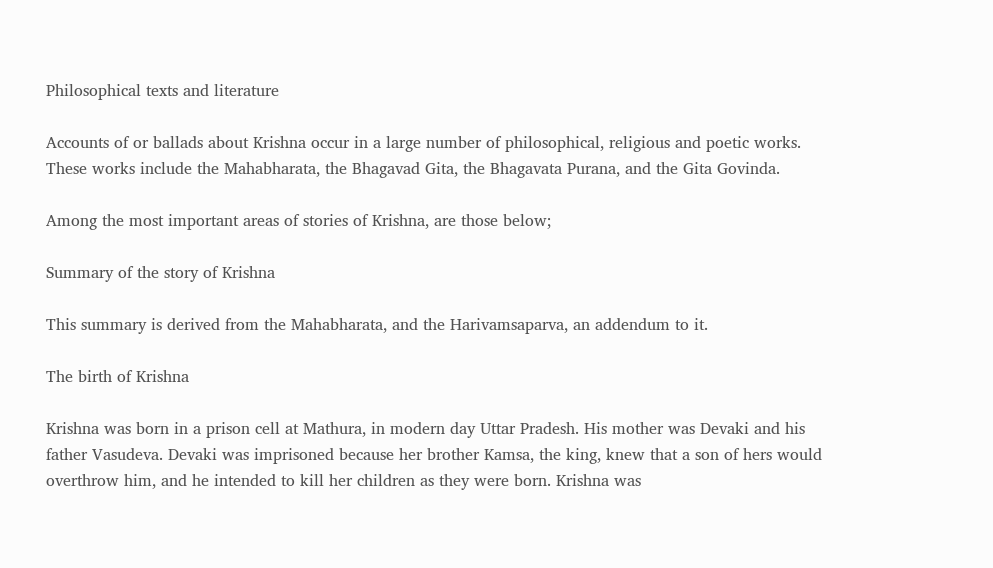Philosophical texts and literature

Accounts of or ballads about Krishna occur in a large number of philosophical, religious and poetic works. These works include the Mahabharata, the Bhagavad Gita, the Bhagavata Purana, and the Gita Govinda.

Among the most important areas of stories of Krishna, are those below;

Summary of the story of Krishna

This summary is derived from the Mahabharata, and the Harivamsaparva, an addendum to it.

The birth of Krishna

Krishna was born in a prison cell at Mathura, in modern day Uttar Pradesh. His mother was Devaki and his father Vasudeva. Devaki was imprisoned because her brother Kamsa, the king, knew that a son of hers would overthrow him, and he intended to kill her children as they were born. Krishna was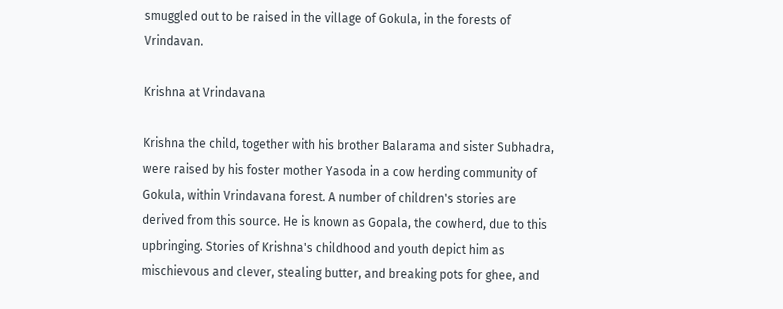smuggled out to be raised in the village of Gokula, in the forests of Vrindavan.

Krishna at Vrindavana

Krishna the child, together with his brother Balarama and sister Subhadra, were raised by his foster mother Yasoda in a cow herding community of Gokula, within Vrindavana forest. A number of children's stories are derived from this source. He is known as Gopala, the cowherd, due to this upbringing. Stories of Krishna's childhood and youth depict him as mischievous and clever, stealing butter, and breaking pots for ghee, and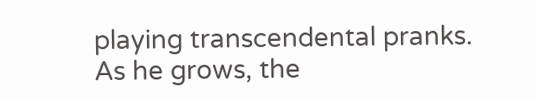playing transcendental pranks. As he grows, the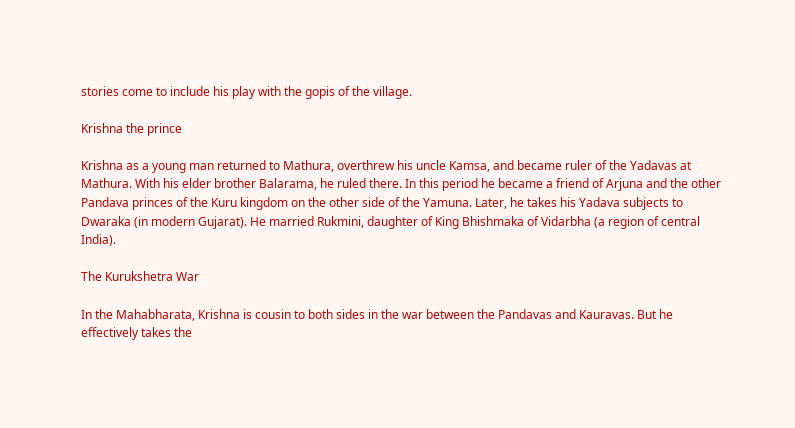stories come to include his play with the gopis of the village.

Krishna the prince

Krishna as a young man returned to Mathura, overthrew his uncle Kamsa, and became ruler of the Yadavas at Mathura. With his elder brother Balarama, he ruled there. In this period he became a friend of Arjuna and the other Pandava princes of the Kuru kingdom on the other side of the Yamuna. Later, he takes his Yadava subjects to Dwaraka (in modern Gujarat). He married Rukmini, daughter of King Bhishmaka of Vidarbha (a region of central India).

The Kurukshetra War

In the Mahabharata, Krishna is cousin to both sides in the war between the Pandavas and Kauravas. But he effectively takes the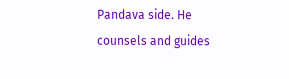Pandava side. He counsels and guides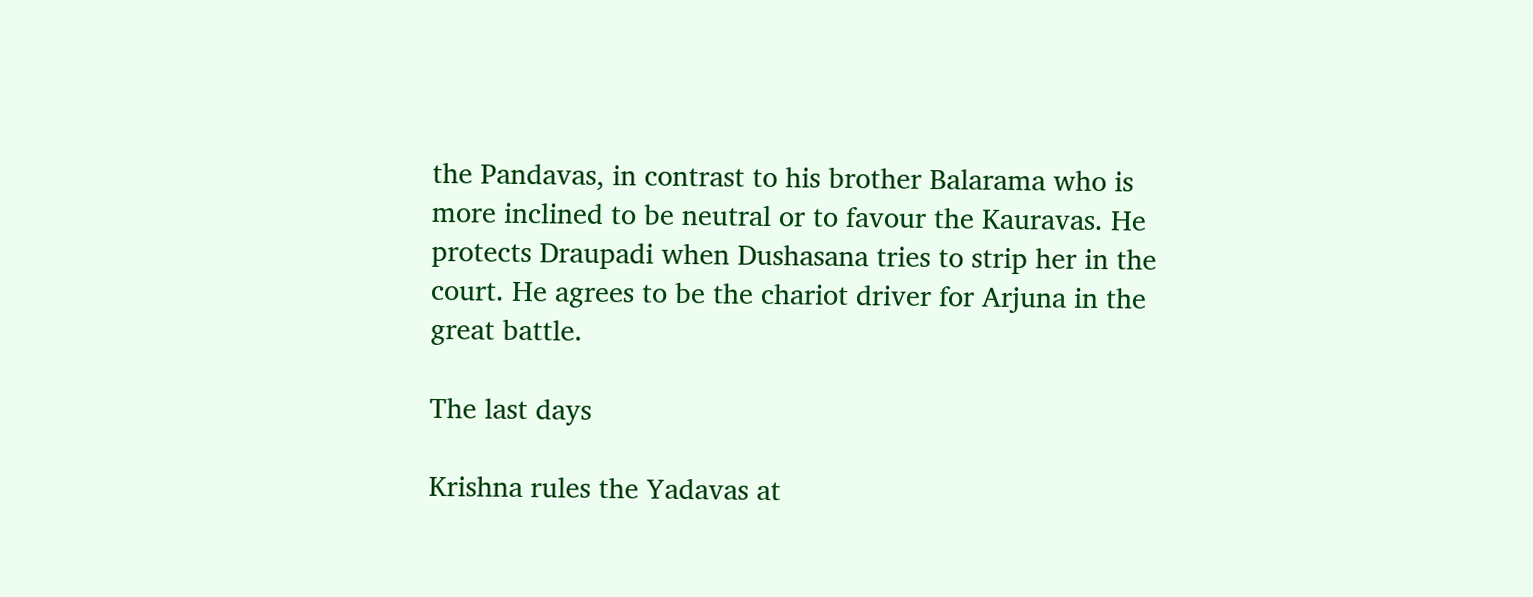the Pandavas, in contrast to his brother Balarama who is more inclined to be neutral or to favour the Kauravas. He protects Draupadi when Dushasana tries to strip her in the court. He agrees to be the chariot driver for Arjuna in the great battle.

The last days

Krishna rules the Yadavas at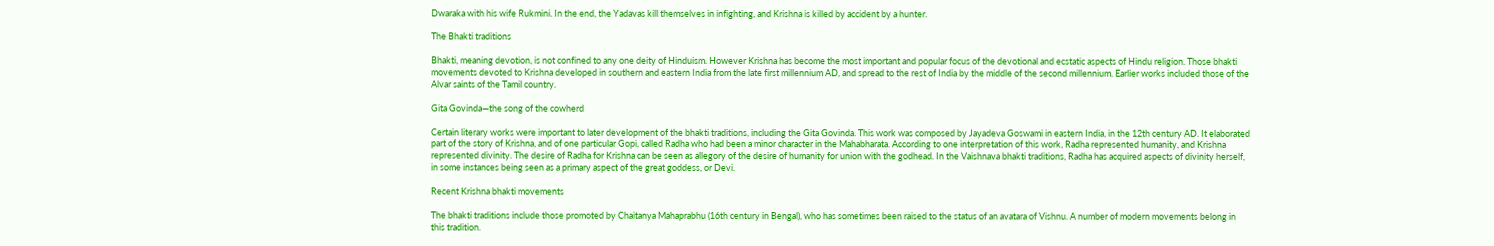Dwaraka with his wife Rukmini. In the end, the Yadavas kill themselves in infighting, and Krishna is killed by accident by a hunter.

The Bhakti traditions

Bhakti, meaning devotion, is not confined to any one deity of Hinduism. However Krishna has become the most important and popular focus of the devotional and ecstatic aspects of Hindu religion. Those bhakti movements devoted to Krishna developed in southern and eastern India from the late first millennium AD, and spread to the rest of India by the middle of the second millennium. Earlier works included those of the Alvar saints of the Tamil country.

Gita Govinda—the song of the cowherd

Certain literary works were important to later development of the bhakti traditions, including the Gita Govinda. This work was composed by Jayadeva Goswami in eastern India, in the 12th century AD. It elaborated part of the story of Krishna, and of one particular Gopi, called Radha who had been a minor character in the Mahabharata. According to one interpretation of this work, Radha represented humanity, and Krishna represented divinity. The desire of Radha for Krishna can be seen as allegory of the desire of humanity for union with the godhead. In the Vaishnava bhakti traditions, Radha has acquired aspects of divinity herself, in some instances being seen as a primary aspect of the great goddess, or Devi.

Recent Krishna bhakti movements

The bhakti traditions include those promoted by Chaitanya Mahaprabhu (16th century in Bengal), who has sometimes been raised to the status of an avatara of Vishnu. A number of modern movements belong in this tradition.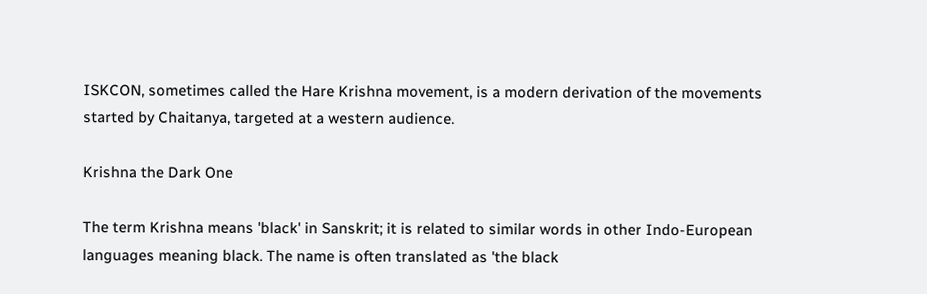ISKCON, sometimes called the Hare Krishna movement, is a modern derivation of the movements started by Chaitanya, targeted at a western audience.

Krishna the Dark One

The term Krishna means 'black' in Sanskrit; it is related to similar words in other Indo-European languages meaning black. The name is often translated as 'the black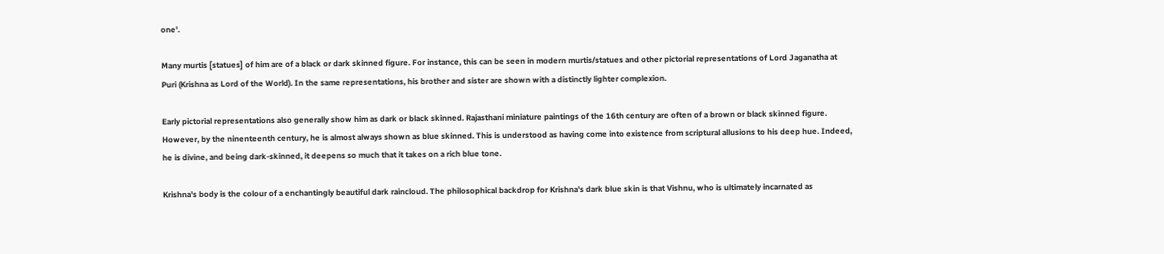one'.

Many murtis [statues] of him are of a black or dark skinned figure. For instance, this can be seen in modern murtis/statues and other pictorial representations of Lord Jaganatha at Puri (Krishna as Lord of the World). In the same representations, his brother and sister are shown with a distinctly lighter complexion.

Early pictorial representations also generally show him as dark or black skinned. Rajasthani miniature paintings of the 16th century are often of a brown or black skinned figure. However, by the ninenteenth century, he is almost always shown as blue skinned. This is understood as having come into existence from scriptural allusions to his deep hue. Indeed, he is divine, and being dark-skinned, it deepens so much that it takes on a rich blue tone.

Krishna's body is the colour of a enchantingly beautiful dark raincloud. The philosophical backdrop for Krishna's dark blue skin is that Vishnu, who is ultimately incarnated as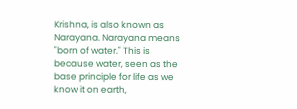Krishna, is also known as Narayana. Narayana means "born of water." This is because water, seen as the base principle for life as we know it on earth,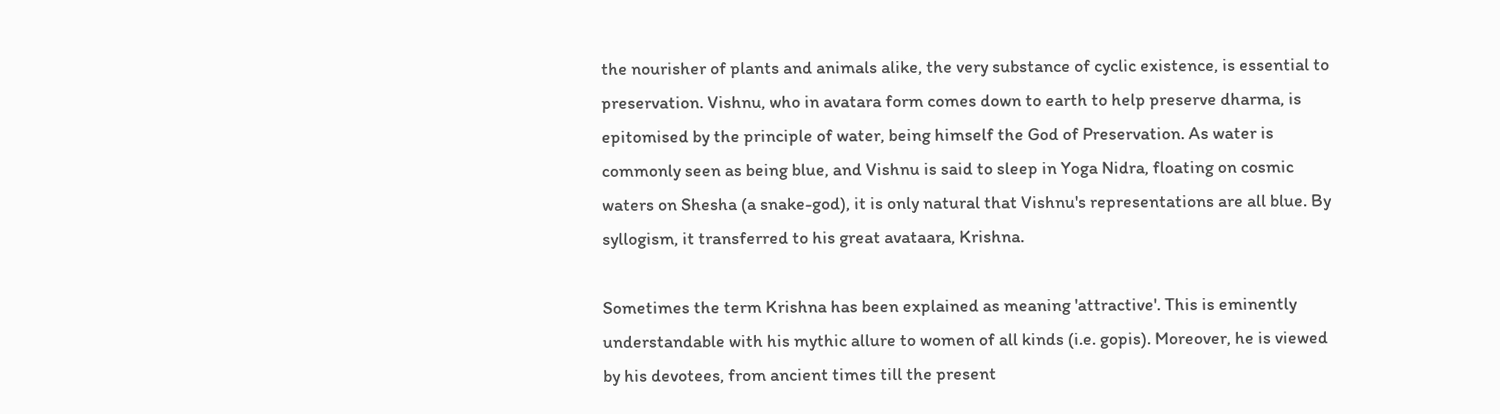the nourisher of plants and animals alike, the very substance of cyclic existence, is essential to preservation. Vishnu, who in avatara form comes down to earth to help preserve dharma, is epitomised by the principle of water, being himself the God of Preservation. As water is commonly seen as being blue, and Vishnu is said to sleep in Yoga Nidra, floating on cosmic waters on Shesha (a snake-god), it is only natural that Vishnu's representations are all blue. By syllogism, it transferred to his great avataara, Krishna.

Sometimes the term Krishna has been explained as meaning 'attractive'. This is eminently understandable with his mythic allure to women of all kinds (i.e. gopis). Moreover, he is viewed by his devotees, from ancient times till the present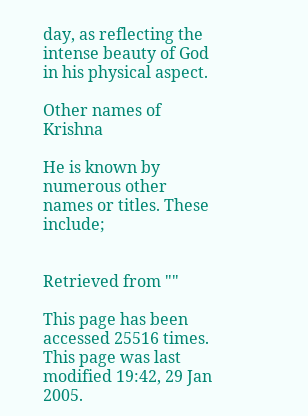day, as reflecting the intense beauty of God in his physical aspect.

Other names of Krishna

He is known by numerous other names or titles. These include;


Retrieved from ""

This page has been accessed 25516 times. This page was last modified 19:42, 29 Jan 2005.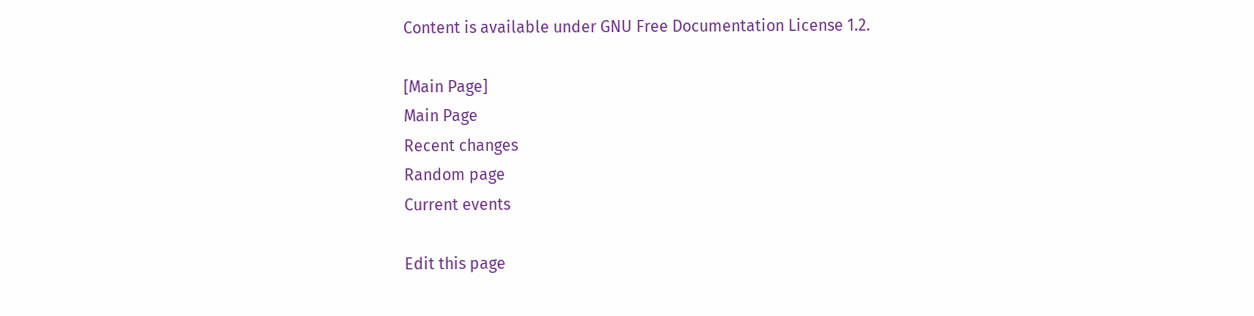Content is available under GNU Free Documentation License 1.2.

[Main Page]
Main Page
Recent changes
Random page
Current events

Edit this page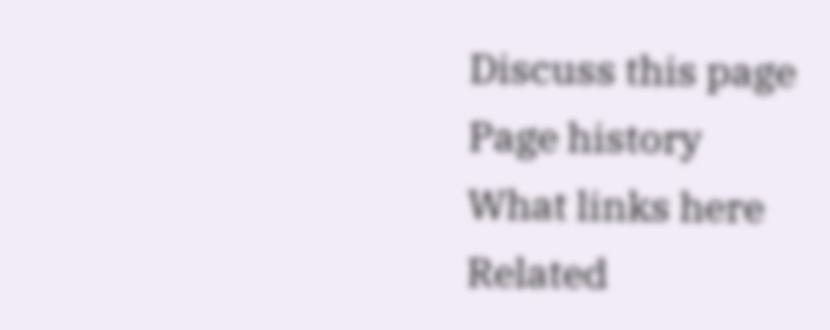Discuss this page
Page history
What links here
Related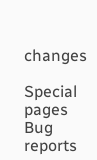changes

Special pages
Bug reports